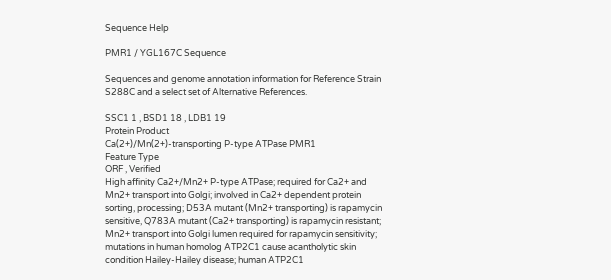Sequence Help

PMR1 / YGL167C Sequence

Sequences and genome annotation information for Reference Strain S288C and a select set of Alternative References.

SSC1 1 , BSD1 18 , LDB1 19
Protein Product
Ca(2+)/Mn(2+)-transporting P-type ATPase PMR1
Feature Type
ORF , Verified
High affinity Ca2+/Mn2+ P-type ATPase; required for Ca2+ and Mn2+ transport into Golgi; involved in Ca2+ dependent protein sorting, processing; D53A mutant (Mn2+ transporting) is rapamycin sensitive, Q783A mutant (Ca2+ transporting) is rapamycin resistant; Mn2+ transport into Golgi lumen required for rapamycin sensitivity; mutations in human homolog ATP2C1 cause acantholytic skin condition Hailey-Hailey disease; human ATP2C1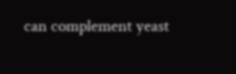can complement yeast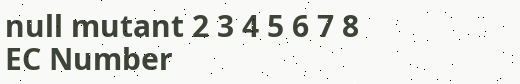null mutant 2 3 4 5 6 7 8
EC Number